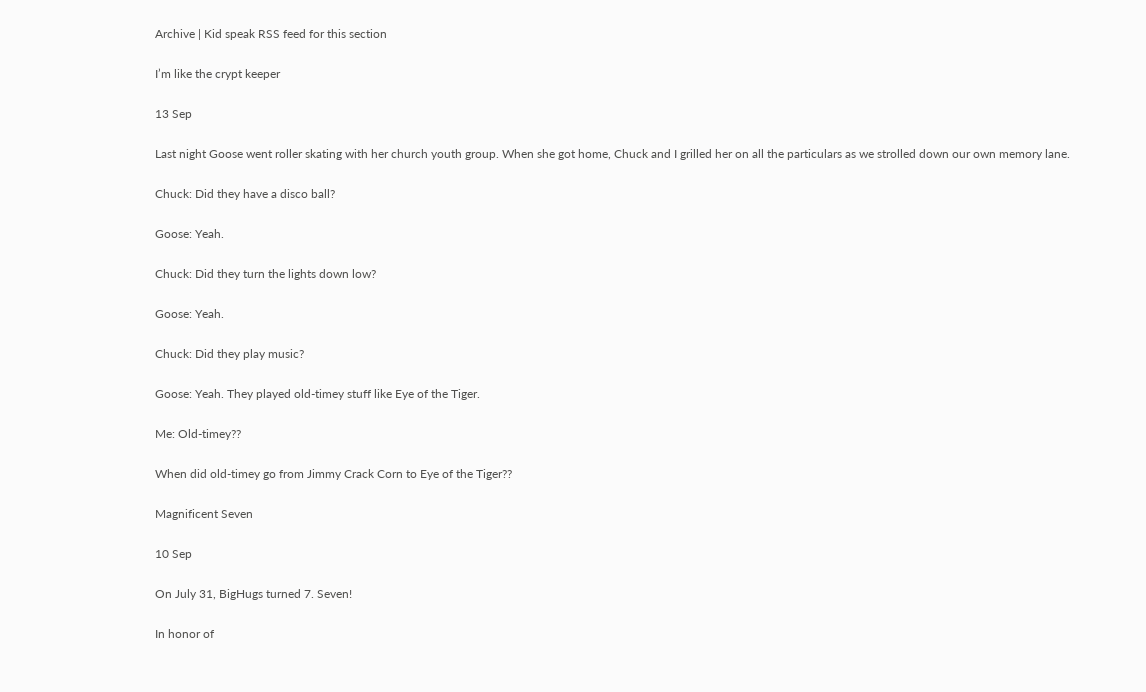Archive | Kid speak RSS feed for this section

I’m like the crypt keeper

13 Sep

Last night Goose went roller skating with her church youth group. When she got home, Chuck and I grilled her on all the particulars as we strolled down our own memory lane.

Chuck: Did they have a disco ball?

Goose: Yeah.

Chuck: Did they turn the lights down low?

Goose: Yeah.

Chuck: Did they play music?

Goose: Yeah. They played old-timey stuff like Eye of the Tiger.

Me: Old-timey??

When did old-timey go from Jimmy Crack Corn to Eye of the Tiger??

Magnificent Seven

10 Sep

On July 31, BigHugs turned 7. Seven!

In honor of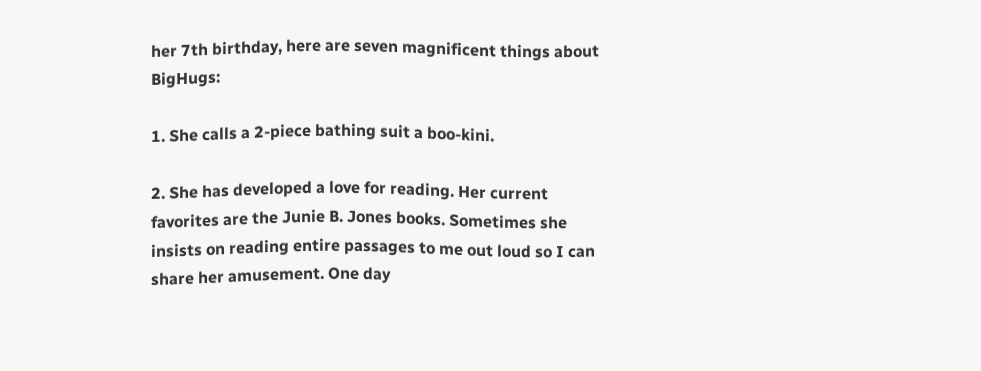her 7th birthday, here are seven magnificent things about BigHugs:

1. She calls a 2-piece bathing suit a boo-kini.

2. She has developed a love for reading. Her current favorites are the Junie B. Jones books. Sometimes she insists on reading entire passages to me out loud so I can share her amusement. One day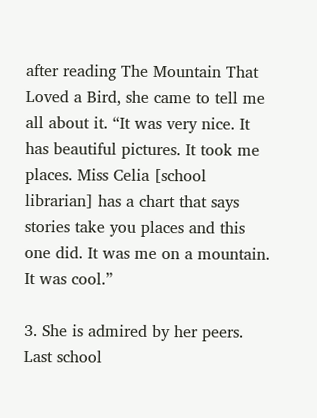after reading The Mountain That Loved a Bird, she came to tell me all about it. “It was very nice. It has beautiful pictures. It took me places. Miss Celia [school librarian] has a chart that says stories take you places and this one did. It was me on a mountain. It was cool.”

3. She is admired by her peers. Last school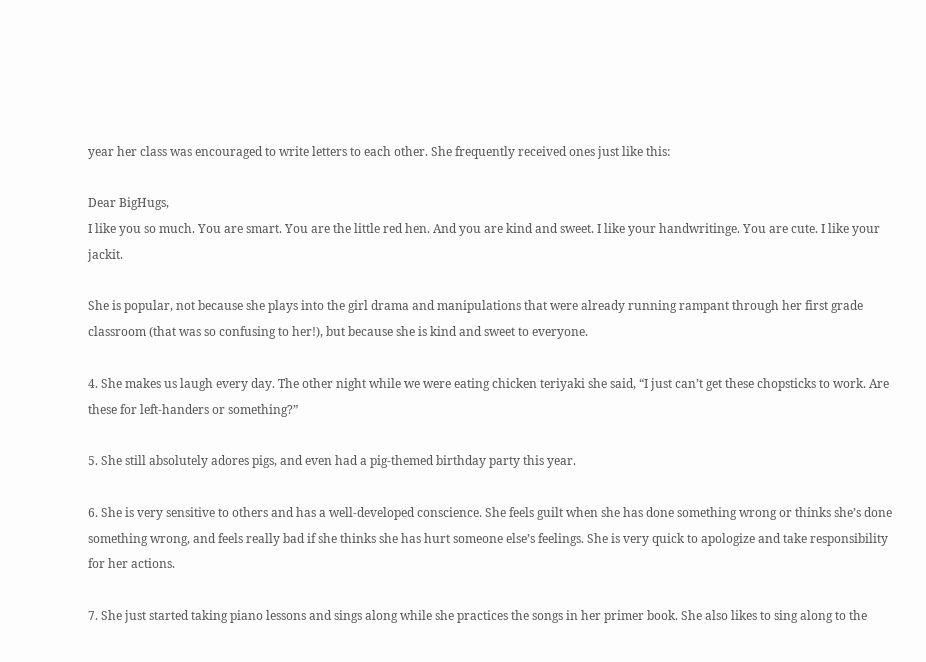year her class was encouraged to write letters to each other. She frequently received ones just like this:

Dear BigHugs,
I like you so much. You are smart. You are the little red hen. And you are kind and sweet. I like your handwritinge. You are cute. I like your jackit.

She is popular, not because she plays into the girl drama and manipulations that were already running rampant through her first grade classroom (that was so confusing to her!), but because she is kind and sweet to everyone.

4. She makes us laugh every day. The other night while we were eating chicken teriyaki she said, “I just can’t get these chopsticks to work. Are these for left-handers or something?”

5. She still absolutely adores pigs, and even had a pig-themed birthday party this year.

6. She is very sensitive to others and has a well-developed conscience. She feels guilt when she has done something wrong or thinks she’s done something wrong, and feels really bad if she thinks she has hurt someone else’s feelings. She is very quick to apologize and take responsibility for her actions.

7. She just started taking piano lessons and sings along while she practices the songs in her primer book. She also likes to sing along to the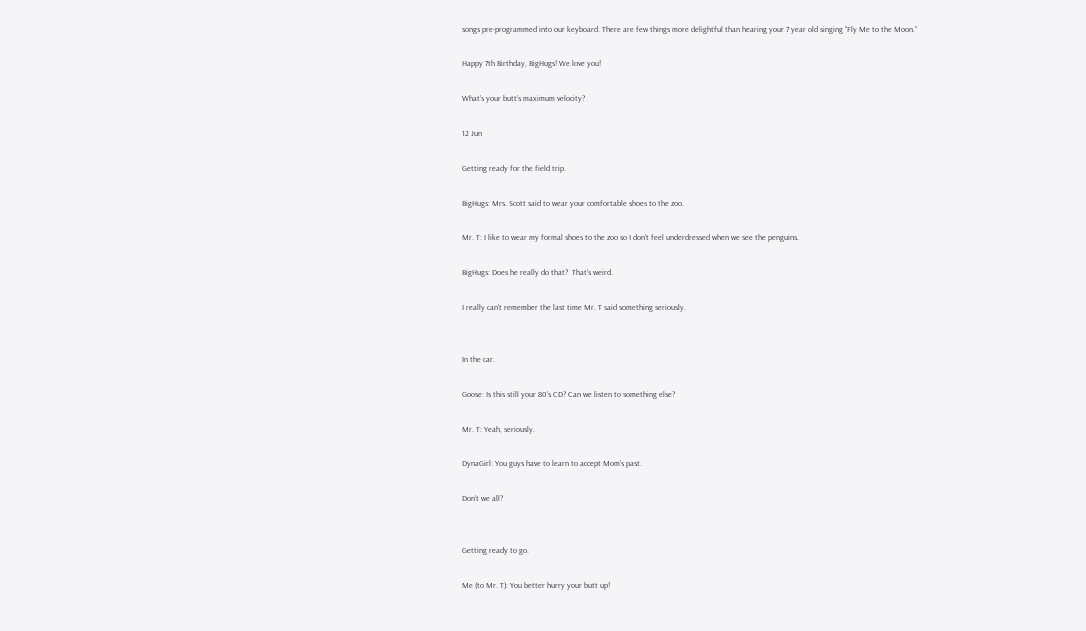songs pre-programmed into our keyboard. There are few things more delightful than hearing your 7 year old singing “Fly Me to the Moon.”

Happy 7th Birthday, BigHugs! We love you!

What’s your butt’s maximum velocity?

12 Jun

Getting ready for the field trip.

BigHugs: Mrs. Scott said to wear your comfortable shoes to the zoo.

Mr. T: I like to wear my formal shoes to the zoo so I don’t feel underdressed when we see the penguins.

BigHugs: Does he really do that?  That’s weird.

I really can’t remember the last time Mr. T said something seriously.


In the car.

Goose: Is this still your 80’s CD? Can we listen to something else?

Mr. T: Yeah, seriously.

DynaGirl: You guys have to learn to accept Mom’s past.

Don’t we all?


Getting ready to go.

Me (to Mr. T): You better hurry your butt up!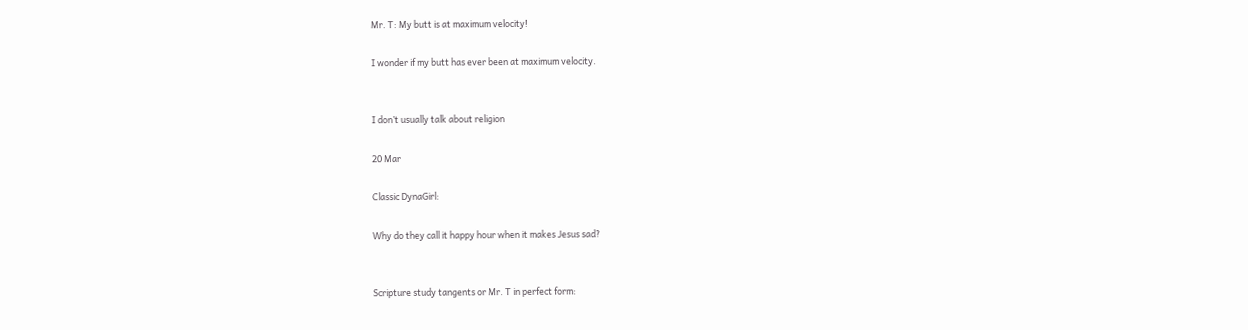Mr. T: My butt is at maximum velocity!

I wonder if my butt has ever been at maximum velocity.


I don’t usually talk about religion

20 Mar

Classic DynaGirl:

Why do they call it happy hour when it makes Jesus sad?


Scripture study tangents or Mr. T in perfect form: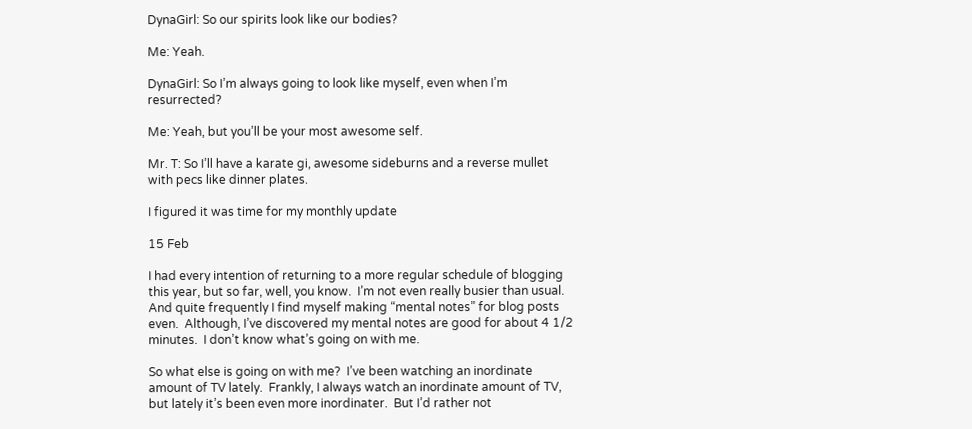DynaGirl: So our spirits look like our bodies?

Me: Yeah.

DynaGirl: So I’m always going to look like myself, even when I’m resurrected?

Me: Yeah, but you’ll be your most awesome self.

Mr. T: So I’ll have a karate gi, awesome sideburns and a reverse mullet with pecs like dinner plates.

I figured it was time for my monthly update

15 Feb

I had every intention of returning to a more regular schedule of blogging this year, but so far, well, you know.  I’m not even really busier than usual.  And quite frequently I find myself making “mental notes” for blog posts even.  Although, I’ve discovered my mental notes are good for about 4 1/2 minutes.  I don’t know what’s going on with me.

So what else is going on with me?  I’ve been watching an inordinate amount of TV lately.  Frankly, I always watch an inordinate amount of TV, but lately it’s been even more inordinater.  But I’d rather not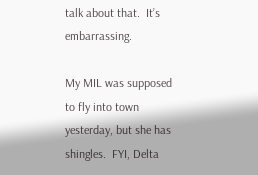talk about that.  It’s embarrassing.

My MIL was supposed to fly into town yesterday, but she has shingles.  FYI, Delta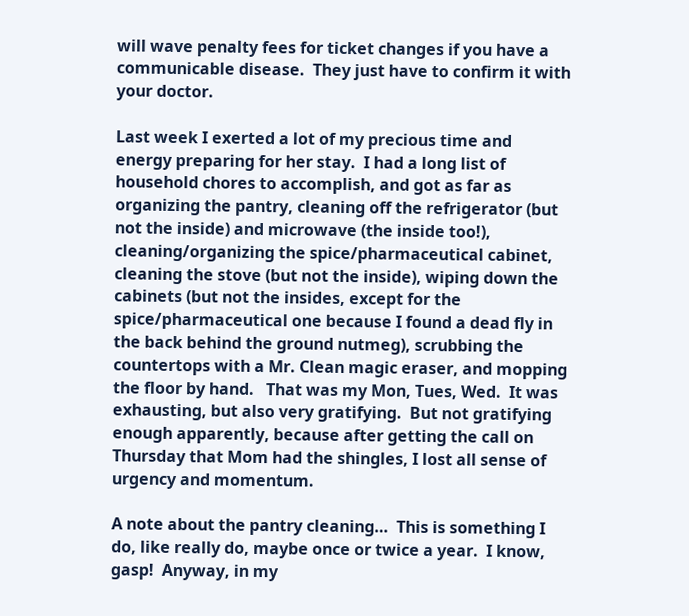will wave penalty fees for ticket changes if you have a communicable disease.  They just have to confirm it with your doctor.

Last week I exerted a lot of my precious time and energy preparing for her stay.  I had a long list of household chores to accomplish, and got as far as organizing the pantry, cleaning off the refrigerator (but not the inside) and microwave (the inside too!), cleaning/organizing the spice/pharmaceutical cabinet, cleaning the stove (but not the inside), wiping down the cabinets (but not the insides, except for the spice/pharmaceutical one because I found a dead fly in the back behind the ground nutmeg), scrubbing the countertops with a Mr. Clean magic eraser, and mopping the floor by hand.   That was my Mon, Tues, Wed.  It was exhausting, but also very gratifying.  But not gratifying enough apparently, because after getting the call on Thursday that Mom had the shingles, I lost all sense of urgency and momentum.

A note about the pantry cleaning…  This is something I do, like really do, maybe once or twice a year.  I know, gasp!  Anyway, in my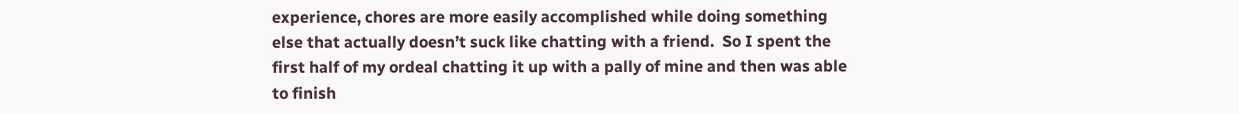experience, chores are more easily accomplished while doing something else that actually doesn’t suck like chatting with a friend.  So I spent the first half of my ordeal chatting it up with a pally of mine and then was able to finish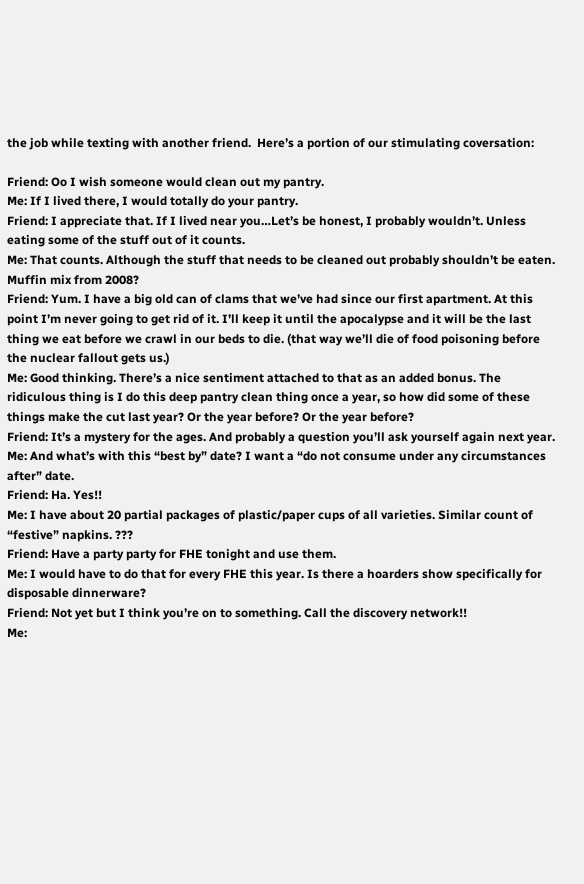the job while texting with another friend.  Here’s a portion of our stimulating coversation:

Friend: Oo I wish someone would clean out my pantry.
Me: If I lived there, I would totally do your pantry.
Friend: I appreciate that. If I lived near you…Let’s be honest, I probably wouldn’t. Unless eating some of the stuff out of it counts.
Me: That counts. Although the stuff that needs to be cleaned out probably shouldn’t be eaten. Muffin mix from 2008?
Friend: Yum. I have a big old can of clams that we’ve had since our first apartment. At this point I’m never going to get rid of it. I’ll keep it until the apocalypse and it will be the last thing we eat before we crawl in our beds to die. (that way we’ll die of food poisoning before the nuclear fallout gets us.)
Me: Good thinking. There’s a nice sentiment attached to that as an added bonus. The ridiculous thing is I do this deep pantry clean thing once a year, so how did some of these things make the cut last year? Or the year before? Or the year before?
Friend: It’s a mystery for the ages. And probably a question you’ll ask yourself again next year.
Me: And what’s with this “best by” date? I want a “do not consume under any circumstances after” date.
Friend: Ha. Yes!!
Me: I have about 20 partial packages of plastic/paper cups of all varieties. Similar count of “festive” napkins. ???
Friend: Have a party party for FHE tonight and use them.
Me: I would have to do that for every FHE this year. Is there a hoarders show specifically for disposable dinnerware?
Friend: Not yet but I think you’re on to something. Call the discovery network!!
Me: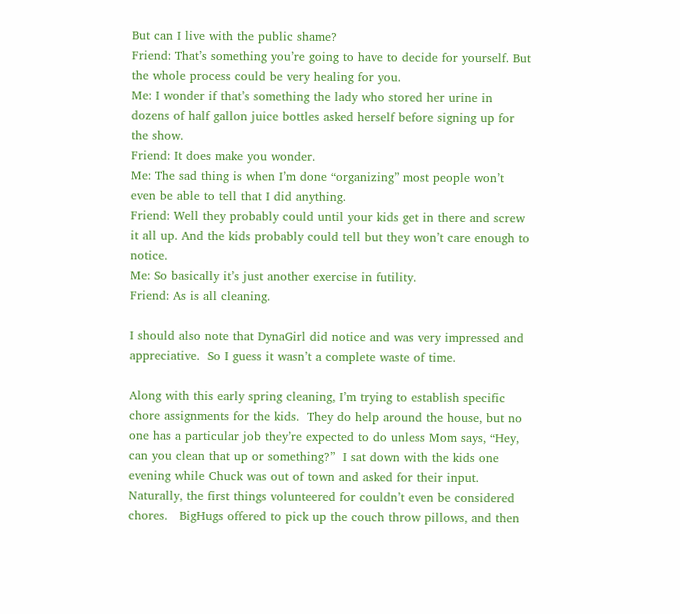But can I live with the public shame?
Friend: That’s something you’re going to have to decide for yourself. But the whole process could be very healing for you.
Me: I wonder if that’s something the lady who stored her urine in dozens of half gallon juice bottles asked herself before signing up for the show.
Friend: It does make you wonder.
Me: The sad thing is when I’m done “organizing” most people won’t even be able to tell that I did anything.
Friend: Well they probably could until your kids get in there and screw it all up. And the kids probably could tell but they won’t care enough to notice.
Me: So basically it’s just another exercise in futility.
Friend: As is all cleaning.

I should also note that DynaGirl did notice and was very impressed and appreciative.  So I guess it wasn’t a complete waste of time.

Along with this early spring cleaning, I’m trying to establish specific chore assignments for the kids.  They do help around the house, but no one has a particular job they’re expected to do unless Mom says, “Hey, can you clean that up or something?”  I sat down with the kids one evening while Chuck was out of town and asked for their input.  Naturally, the first things volunteered for couldn’t even be considered chores.   BigHugs offered to pick up the couch throw pillows, and then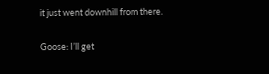it just went downhill from there.

Goose: I’ll get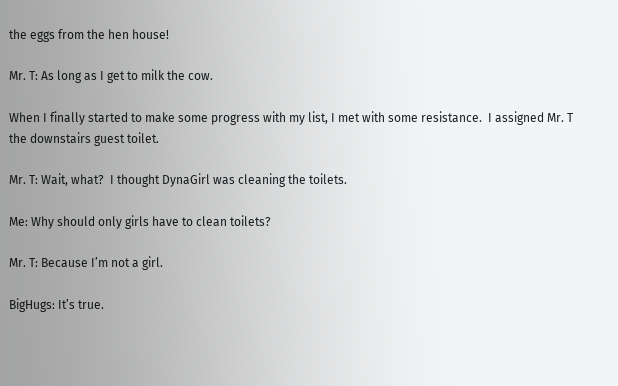the eggs from the hen house!

Mr. T: As long as I get to milk the cow.

When I finally started to make some progress with my list, I met with some resistance.  I assigned Mr. T the downstairs guest toilet.

Mr. T: Wait, what?  I thought DynaGirl was cleaning the toilets.

Me: Why should only girls have to clean toilets?

Mr. T: Because I’m not a girl.

BigHugs: It’s true.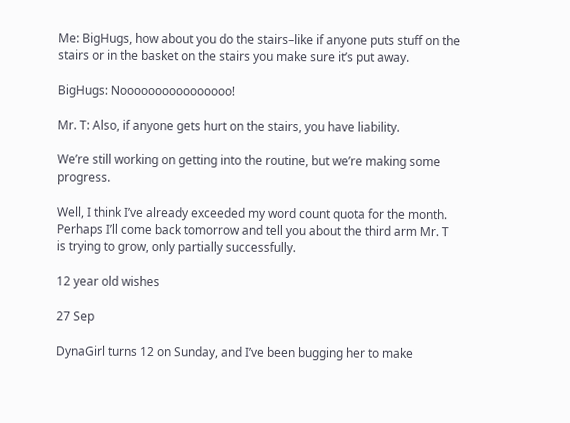Me: BigHugs, how about you do the stairs–like if anyone puts stuff on the stairs or in the basket on the stairs you make sure it’s put away.

BigHugs: Noooooooooooooooo!

Mr. T: Also, if anyone gets hurt on the stairs, you have liability.

We’re still working on getting into the routine, but we’re making some progress.

Well, I think I’ve already exceeded my word count quota for the month.  Perhaps I’ll come back tomorrow and tell you about the third arm Mr. T is trying to grow, only partially successfully.

12 year old wishes

27 Sep

DynaGirl turns 12 on Sunday, and I’ve been bugging her to make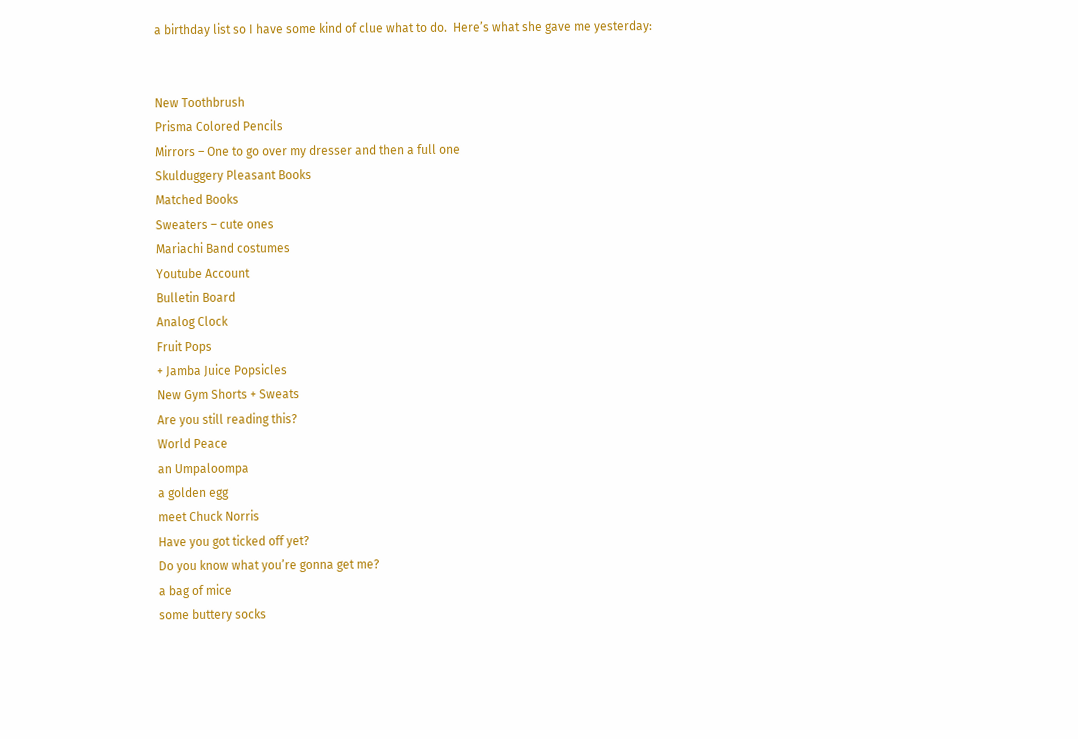a birthday list so I have some kind of clue what to do.  Here’s what she gave me yesterday:


New Toothbrush
Prisma Colored Pencils
Mirrors – One to go over my dresser and then a full one
Skulduggery Pleasant Books
Matched Books
Sweaters – cute ones
Mariachi Band costumes
Youtube Account
Bulletin Board
Analog Clock
Fruit Pops
+ Jamba Juice Popsicles
New Gym Shorts + Sweats
Are you still reading this?
World Peace
an Umpaloompa
a golden egg
meet Chuck Norris
Have you got ticked off yet?
Do you know what you’re gonna get me?
a bag of mice
some buttery socks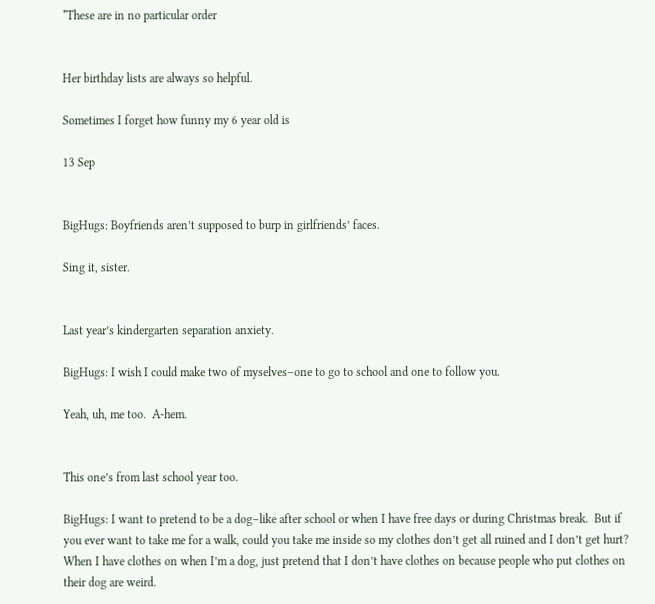*These are in no particular order


Her birthday lists are always so helpful.

Sometimes I forget how funny my 6 year old is

13 Sep


BigHugs: Boyfriends aren’t supposed to burp in girlfriends’ faces.

Sing it, sister.


Last year’s kindergarten separation anxiety.

BigHugs: I wish I could make two of myselves–one to go to school and one to follow you.

Yeah, uh, me too.  A-hem.


This one’s from last school year too.

BigHugs: I want to pretend to be a dog–like after school or when I have free days or during Christmas break.  But if you ever want to take me for a walk, could you take me inside so my clothes don’t get all ruined and I don’t get hurt?  When I have clothes on when I’m a dog, just pretend that I don’t have clothes on because people who put clothes on their dog are weird.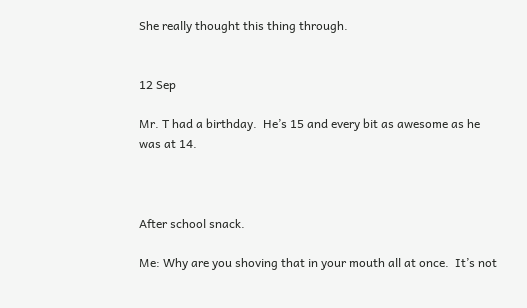She really thought this thing through.


12 Sep

Mr. T had a birthday.  He’s 15 and every bit as awesome as he was at 14.



After school snack.

Me: Why are you shoving that in your mouth all at once.  It’s not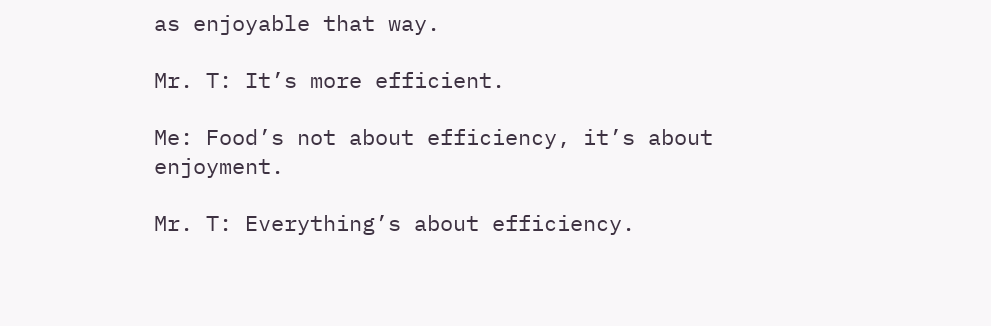as enjoyable that way.

Mr. T: It’s more efficient.

Me: Food’s not about efficiency, it’s about enjoyment.

Mr. T: Everything’s about efficiency.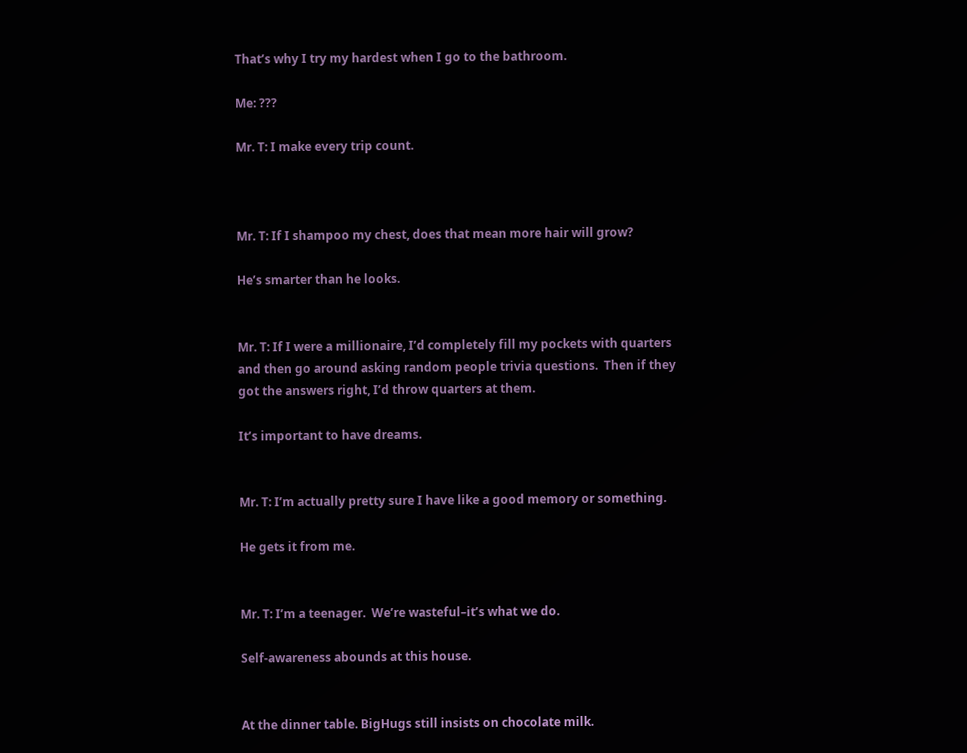That’s why I try my hardest when I go to the bathroom.

Me: ???

Mr. T: I make every trip count.



Mr. T: If I shampoo my chest, does that mean more hair will grow?

He’s smarter than he looks.


Mr. T: If I were a millionaire, I’d completely fill my pockets with quarters and then go around asking random people trivia questions.  Then if they got the answers right, I’d throw quarters at them.

It’s important to have dreams.


Mr. T: I’m actually pretty sure I have like a good memory or something.

He gets it from me.


Mr. T: I’m a teenager.  We’re wasteful–it’s what we do.

Self-awareness abounds at this house.


At the dinner table. BigHugs still insists on chocolate milk.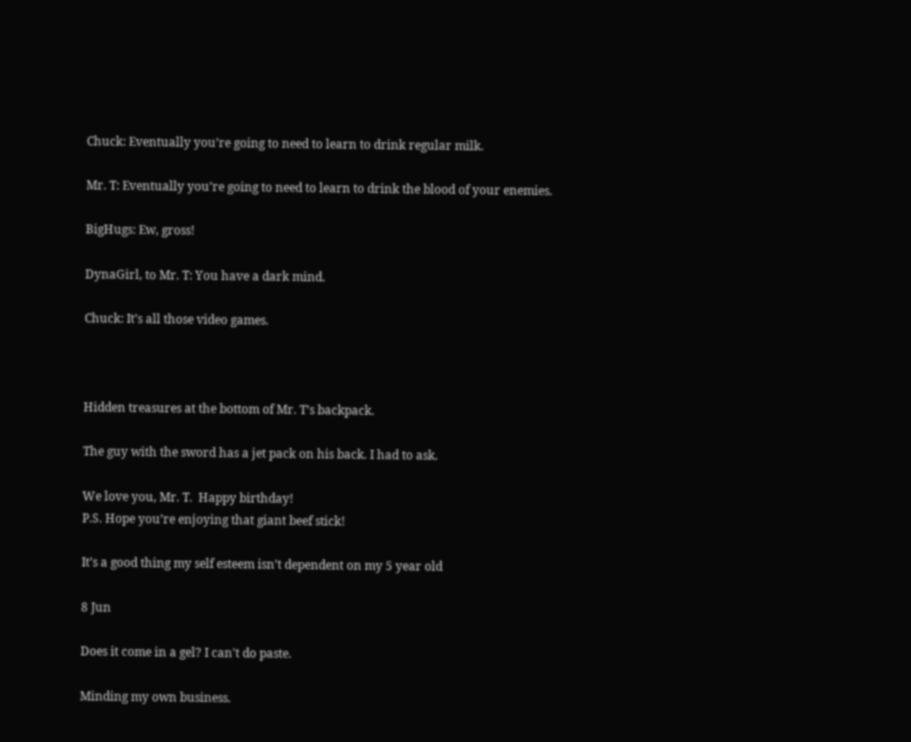Chuck: Eventually you’re going to need to learn to drink regular milk.

Mr. T: Eventually you’re going to need to learn to drink the blood of your enemies.

BigHugs: Ew, gross!

DynaGirl, to Mr. T: You have a dark mind.

Chuck: It’s all those video games.



Hidden treasures at the bottom of Mr. T’s backpack.

The guy with the sword has a jet pack on his back. I had to ask.

We love you, Mr. T.  Happy birthday!
P.S. Hope you’re enjoying that giant beef stick!

It’s a good thing my self esteem isn’t dependent on my 5 year old

8 Jun

Does it come in a gel? I can't do paste.

Minding my own business.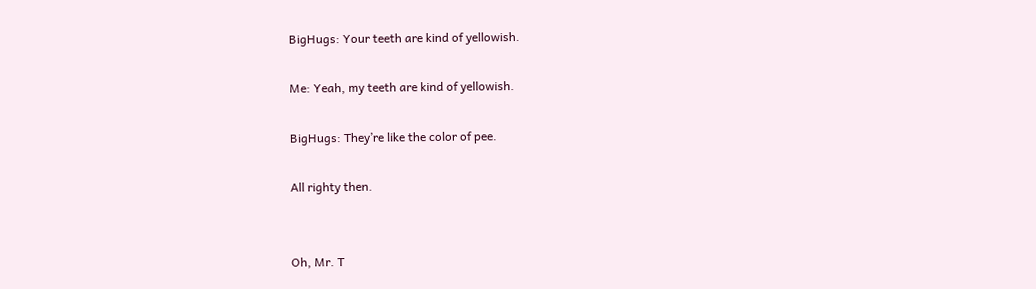BigHugs: Your teeth are kind of yellowish.

Me: Yeah, my teeth are kind of yellowish.

BigHugs: They’re like the color of pee.

All righty then.


Oh, Mr. T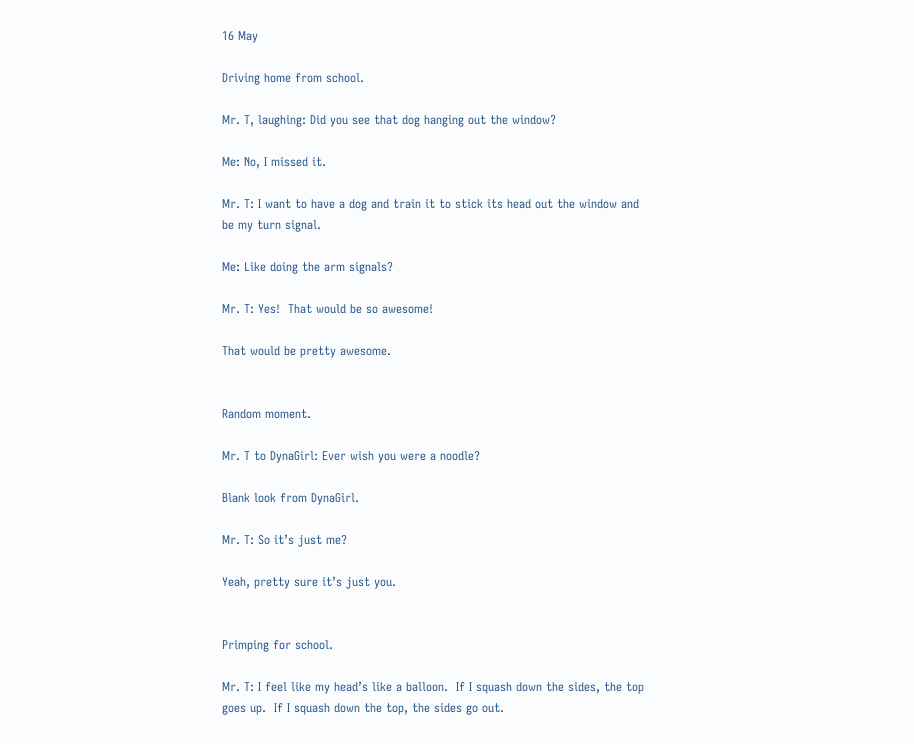16 May

Driving home from school.

Mr. T, laughing: Did you see that dog hanging out the window?

Me: No, I missed it.

Mr. T: I want to have a dog and train it to stick its head out the window and be my turn signal.

Me: Like doing the arm signals?

Mr. T: Yes!  That would be so awesome!

That would be pretty awesome.


Random moment.

Mr. T to DynaGirl: Ever wish you were a noodle?

Blank look from DynaGirl.

Mr. T: So it’s just me?

Yeah, pretty sure it’s just you.


Primping for school.

Mr. T: I feel like my head’s like a balloon.  If I squash down the sides, the top goes up.  If I squash down the top, the sides go out.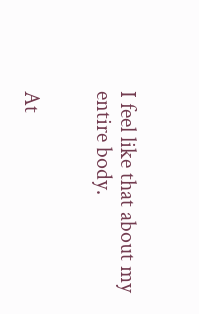I feel like that about my entire body.


At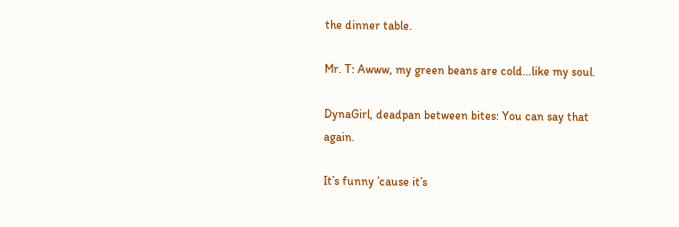the dinner table.

Mr. T: Awww, my green beans are cold…like my soul.

DynaGirl, deadpan between bites: You can say that again.

It’s funny ’cause it’s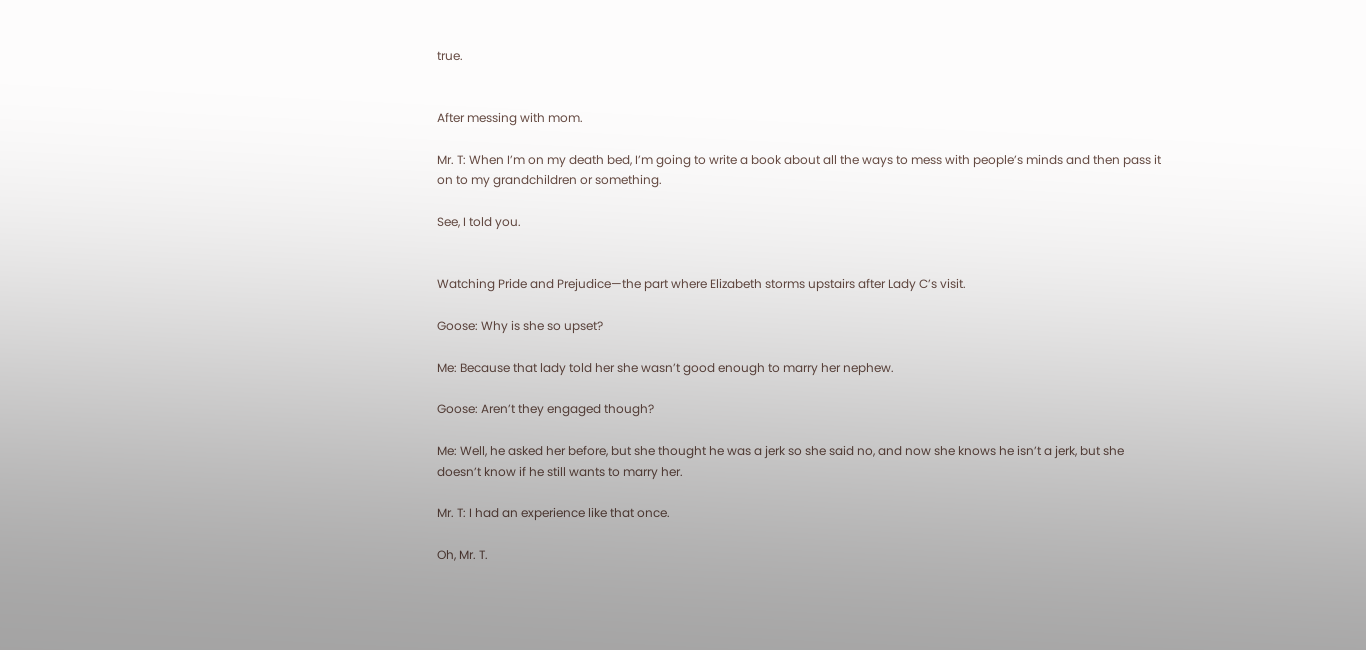true.


After messing with mom.

Mr. T: When I’m on my death bed, I’m going to write a book about all the ways to mess with people’s minds and then pass it on to my grandchildren or something.

See, I told you.


Watching Pride and Prejudice—the part where Elizabeth storms upstairs after Lady C’s visit.

Goose: Why is she so upset?

Me: Because that lady told her she wasn’t good enough to marry her nephew.

Goose: Aren’t they engaged though?

Me: Well, he asked her before, but she thought he was a jerk so she said no, and now she knows he isn’t a jerk, but she doesn’t know if he still wants to marry her.

Mr. T: I had an experience like that once.

Oh, Mr. T.